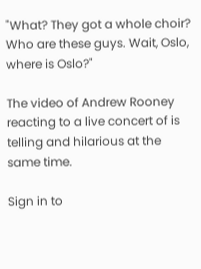"What? They got a whole choir? Who are these guys. Wait, Oslo, where is Oslo?"

The video of Andrew Rooney reacting to a live concert of is telling and hilarious at the same time.

Sign in to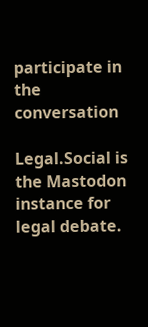participate in the conversation

Legal.Social is the Mastodon instance for legal debate.